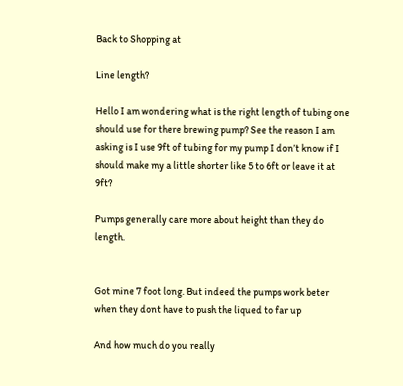Back to Shopping at

Line length?

Hello I am wondering what is the right length of tubing one should use for there brewing pump? See the reason I am asking is I use 9ft of tubing for my pump I don’t know if I should make my a little shorter like 5 to 6ft or leave it at 9ft?

Pumps generally care more about height than they do length.


Got mine 7 foot long. But indeed the pumps work beter when they dont have to push the liqued to far up

And how much do you really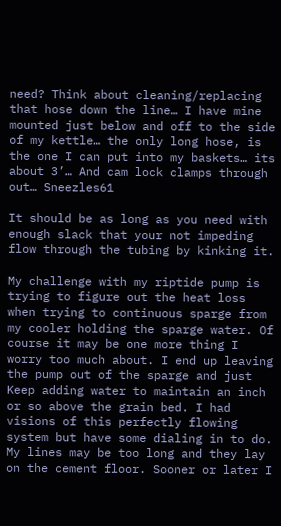need? Think about cleaning/replacing that hose down the line… I have mine mounted just below and off to the side of my kettle… the only long hose, is the one I can put into my baskets… its about 3’… And cam lock clamps through out… Sneezles61

It should be as long as you need with enough slack that your not impeding flow through the tubing by kinking it.

My challenge with my riptide pump is trying to figure out the heat loss when trying to continuous sparge from my cooler holding the sparge water. Of course it may be one more thing I worry too much about. I end up leaving the pump out of the sparge and just Keep adding water to maintain an inch or so above the grain bed. I had visions of this perfectly flowing system but have some dialing in to do. My lines may be too long and they lay on the cement floor. Sooner or later I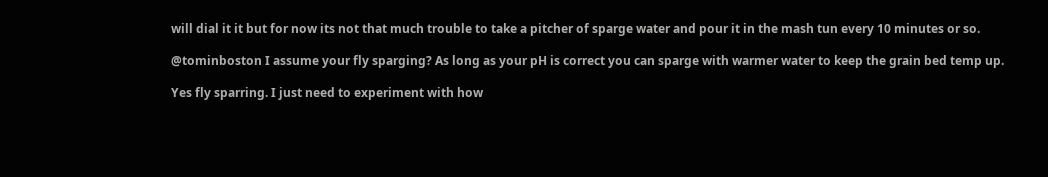will dial it it but for now its not that much trouble to take a pitcher of sparge water and pour it in the mash tun every 10 minutes or so.

@tominboston I assume your fly sparging? As long as your pH is correct you can sparge with warmer water to keep the grain bed temp up.

Yes fly sparring. I just need to experiment with how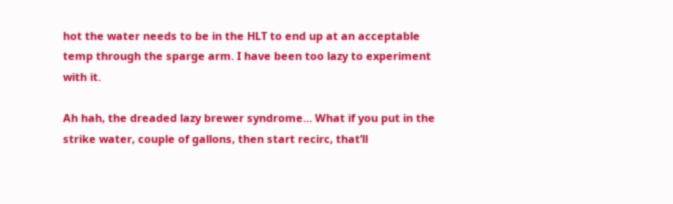hot the water needs to be in the HLT to end up at an acceptable temp through the sparge arm. I have been too lazy to experiment with it.

Ah hah, the dreaded lazy brewer syndrome… What if you put in the strike water, couple of gallons, then start recirc, that’ll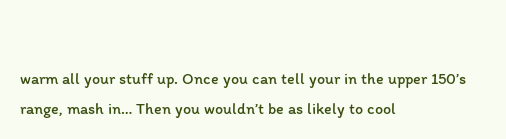warm all your stuff up. Once you can tell your in the upper 150’s range, mash in… Then you wouldn’t be as likely to cool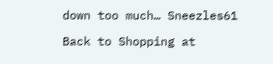down too much… Sneezles61

Back to Shopping at